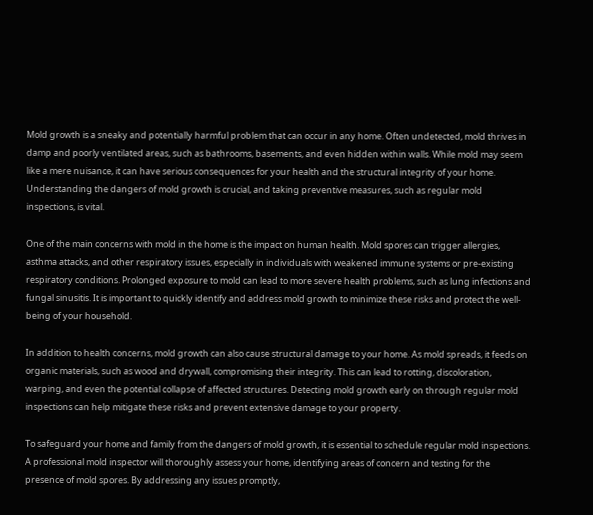Mold growth is a sneaky and potentially harmful problem that can occur in any home. Often undetected, mold thrives in damp and poorly ventilated areas, such as bathrooms, basements, and even hidden within walls. While mold may seem like a mere nuisance, it can have serious consequences for your health and the structural integrity of your home. Understanding the dangers of mold growth is crucial, and taking preventive measures, such as regular mold inspections, is vital.

One of the main concerns with mold in the home is the impact on human health. Mold spores can trigger allergies, asthma attacks, and other respiratory issues, especially in individuals with weakened immune systems or pre-existing respiratory conditions. Prolonged exposure to mold can lead to more severe health problems, such as lung infections and fungal sinusitis. It is important to quickly identify and address mold growth to minimize these risks and protect the well-being of your household.

In addition to health concerns, mold growth can also cause structural damage to your home. As mold spreads, it feeds on organic materials, such as wood and drywall, compromising their integrity. This can lead to rotting, discoloration, warping, and even the potential collapse of affected structures. Detecting mold growth early on through regular mold inspections can help mitigate these risks and prevent extensive damage to your property.

To safeguard your home and family from the dangers of mold growth, it is essential to schedule regular mold inspections. A professional mold inspector will thoroughly assess your home, identifying areas of concern and testing for the presence of mold spores. By addressing any issues promptly,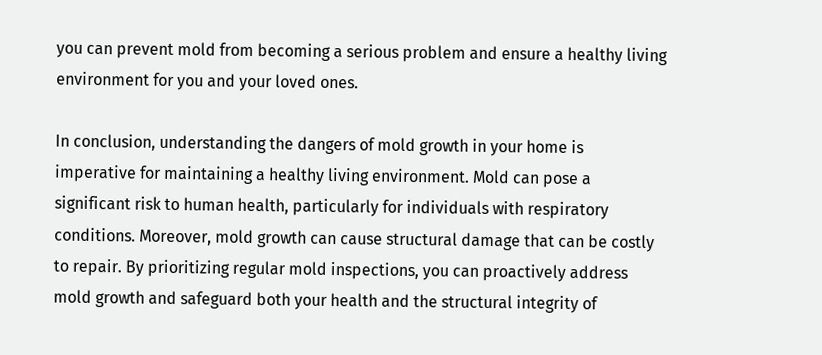you can prevent mold from becoming a serious problem and ensure a healthy living environment for you and your loved ones.

In conclusion, understanding the dangers of mold growth in your home is imperative for maintaining a healthy living environment. Mold can pose a significant risk to human health, particularly for individuals with respiratory conditions. Moreover, mold growth can cause structural damage that can be costly to repair. By prioritizing regular mold inspections, you can proactively address mold growth and safeguard both your health and the structural integrity of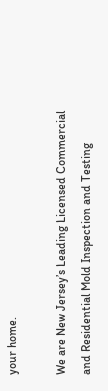your home.

We are New Jersey’s Leading Licensed Commercial and Residential Mold Inspection and Testing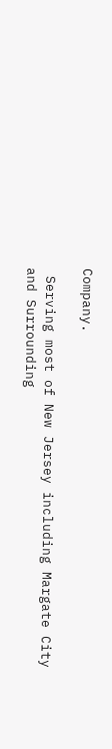Company.

 Serving most of New Jersey including Margate City and Surrounding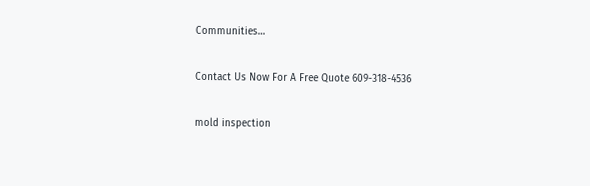Communities…

Contact Us Now For A Free Quote 609-318-4536

mold inspection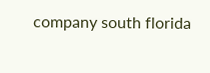company south florida